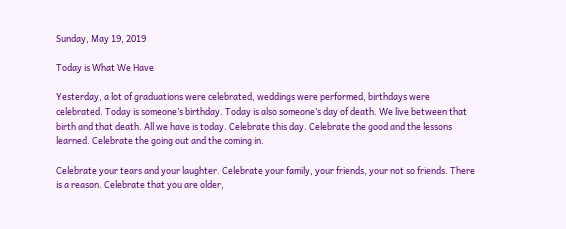Sunday, May 19, 2019

Today is What We Have

Yesterday, a lot of graduations were celebrated, weddings were performed, birthdays were celebrated. Today is someone’s birthday. Today is also someone’s day of death. We live between that birth and that death. All we have is today. Celebrate this day. Celebrate the good and the lessons learned. Celebrate the going out and the coming in.

Celebrate your tears and your laughter. Celebrate your family, your friends, your not so friends. There is a reason. Celebrate that you are older,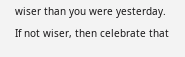wiser than you were yesterday. If not wiser, then celebrate that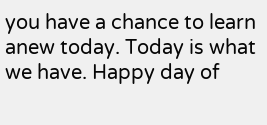you have a chance to learn anew today. Today is what we have. Happy day of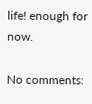life! enough for now.

No comments: